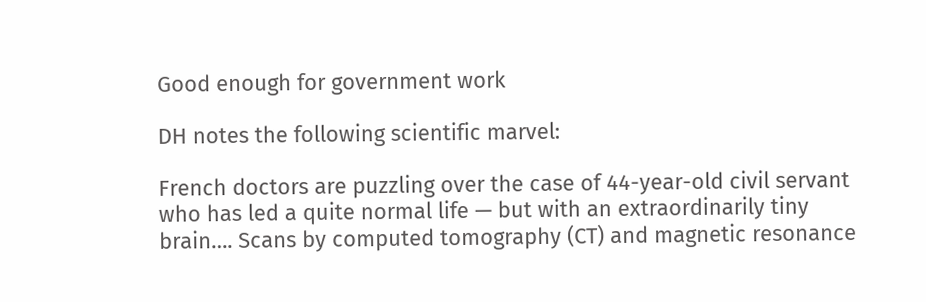Good enough for government work

DH notes the following scientific marvel:

French doctors are puzzling over the case of 44-year-old civil servant who has led a quite normal life — but with an extraordinarily tiny brain…. Scans by computed tomography (CT) and magnetic resonance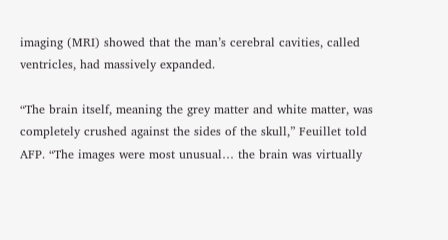imaging (MRI) showed that the man’s cerebral cavities, called ventricles, had massively expanded.

“The brain itself, meaning the grey matter and white matter, was completely crushed against the sides of the skull,” Feuillet told AFP. “The images were most unusual… the brain was virtually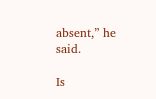absent,” he said.

Is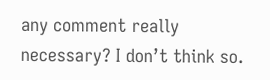any comment really necessary? I don’t think so.